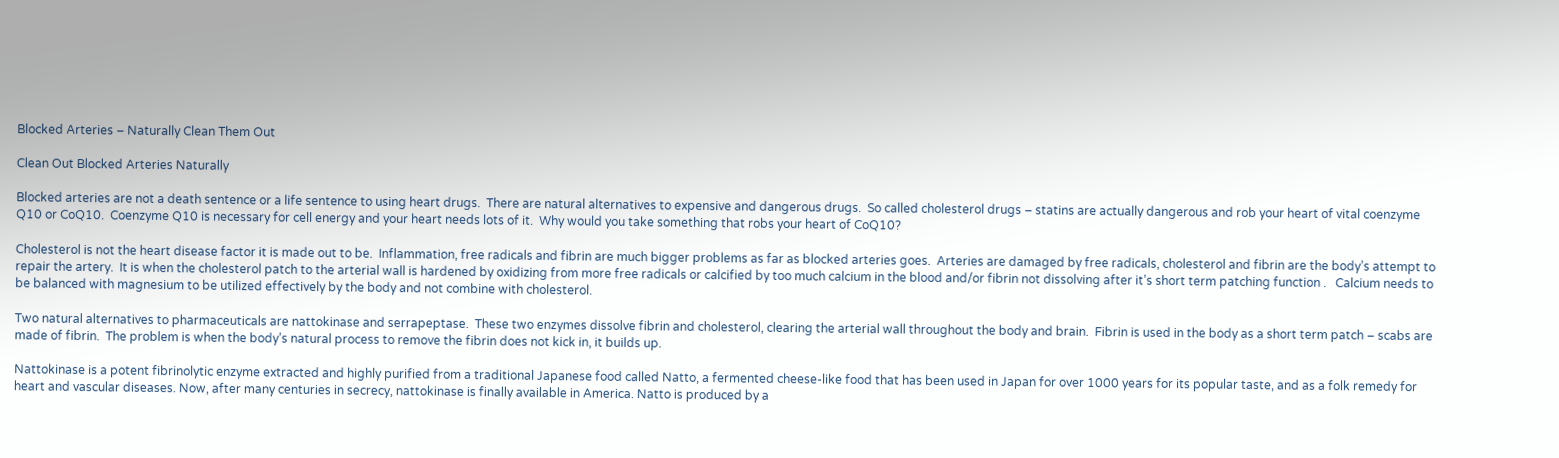Blocked Arteries – Naturally Clean Them Out

Clean Out Blocked Arteries Naturally

Blocked arteries are not a death sentence or a life sentence to using heart drugs.  There are natural alternatives to expensive and dangerous drugs.  So called cholesterol drugs – statins are actually dangerous and rob your heart of vital coenzyme Q10 or CoQ10.  Coenzyme Q10 is necessary for cell energy and your heart needs lots of it.  Why would you take something that robs your heart of CoQ10?

Cholesterol is not the heart disease factor it is made out to be.  Inflammation, free radicals and fibrin are much bigger problems as far as blocked arteries goes.  Arteries are damaged by free radicals, cholesterol and fibrin are the body’s attempt to repair the artery.  It is when the cholesterol patch to the arterial wall is hardened by oxidizing from more free radicals or calcified by too much calcium in the blood and/or fibrin not dissolving after it’s short term patching function .   Calcium needs to be balanced with magnesium to be utilized effectively by the body and not combine with cholesterol.

Two natural alternatives to pharmaceuticals are nattokinase and serrapeptase.  These two enzymes dissolve fibrin and cholesterol, clearing the arterial wall throughout the body and brain.  Fibrin is used in the body as a short term patch – scabs are made of fibrin.  The problem is when the body’s natural process to remove the fibrin does not kick in, it builds up.

Nattokinase is a potent fibrinolytic enzyme extracted and highly purified from a traditional Japanese food called Natto, a fermented cheese-like food that has been used in Japan for over 1000 years for its popular taste, and as a folk remedy for heart and vascular diseases. Now, after many centuries in secrecy, nattokinase is finally available in America. Natto is produced by a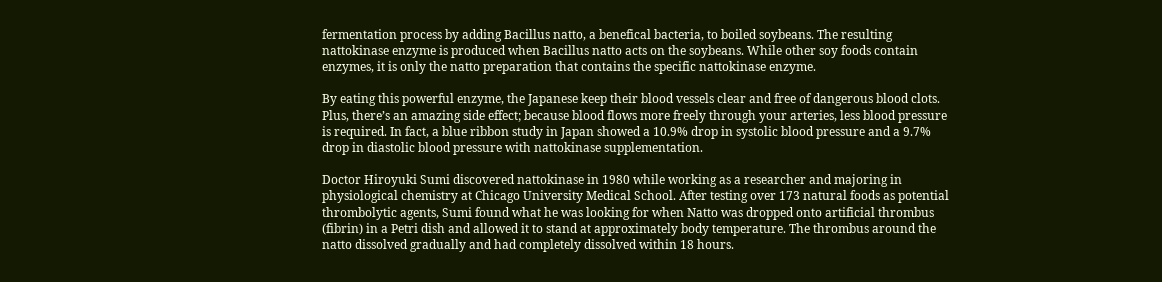fermentation process by adding Bacillus natto, a benefical bacteria, to boiled soybeans. The resulting nattokinase enzyme is produced when Bacillus natto acts on the soybeans. While other soy foods contain enzymes, it is only the natto preparation that contains the specific nattokinase enzyme.

By eating this powerful enzyme, the Japanese keep their blood vessels clear and free of dangerous blood clots. Plus, there’s an amazing side effect; because blood flows more freely through your arteries, less blood pressure is required. In fact, a blue ribbon study in Japan showed a 10.9% drop in systolic blood pressure and a 9.7% drop in diastolic blood pressure with nattokinase supplementation.

Doctor Hiroyuki Sumi discovered nattokinase in 1980 while working as a researcher and majoring in physiological chemistry at Chicago University Medical School. After testing over 173 natural foods as potential thrombolytic agents, Sumi found what he was looking for when Natto was dropped onto artificial thrombus (fibrin) in a Petri dish and allowed it to stand at approximately body temperature. The thrombus around the natto dissolved gradually and had completely dissolved within 18 hours.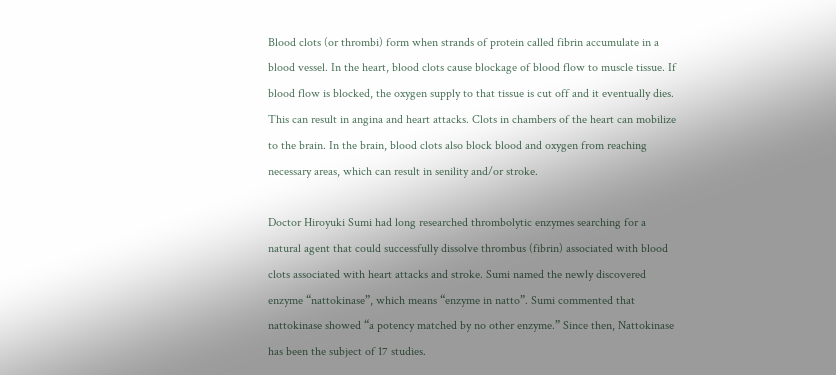Blood clots (or thrombi) form when strands of protein called fibrin accumulate in a blood vessel. In the heart, blood clots cause blockage of blood flow to muscle tissue. If blood flow is blocked, the oxygen supply to that tissue is cut off and it eventually dies. This can result in angina and heart attacks. Clots in chambers of the heart can mobilize to the brain. In the brain, blood clots also block blood and oxygen from reaching necessary areas, which can result in senility and/or stroke.

Doctor Hiroyuki Sumi had long researched thrombolytic enzymes searching for a natural agent that could successfully dissolve thrombus (fibrin) associated with blood clots associated with heart attacks and stroke. Sumi named the newly discovered enzyme “nattokinase”, which means “enzyme in natto”. Sumi commented that nattokinase showed “a potency matched by no other enzyme.” Since then, Nattokinase has been the subject of 17 studies.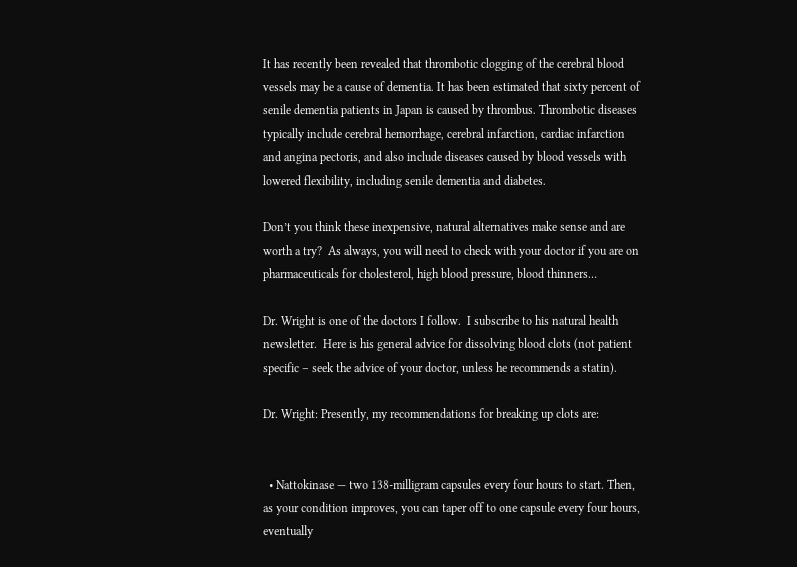It has recently been revealed that thrombotic clogging of the cerebral blood vessels may be a cause of dementia. It has been estimated that sixty percent of senile dementia patients in Japan is caused by thrombus. Thrombotic diseases typically include cerebral hemorrhage, cerebral infarction, cardiac infarction and angina pectoris, and also include diseases caused by blood vessels with lowered flexibility, including senile dementia and diabetes.

Don’t you think these inexpensive, natural alternatives make sense and are worth a try?  As always, you will need to check with your doctor if you are on pharmaceuticals for cholesterol, high blood pressure, blood thinners…

Dr. Wright is one of the doctors I follow.  I subscribe to his natural health newsletter.  Here is his general advice for dissolving blood clots (not patient specific – seek the advice of your doctor, unless he recommends a statin).

Dr. Wright: Presently, my recommendations for breaking up clots are:


  • Nattokinase — two 138-milligram capsules every four hours to start. Then, as your condition improves, you can taper off to one capsule every four hours, eventually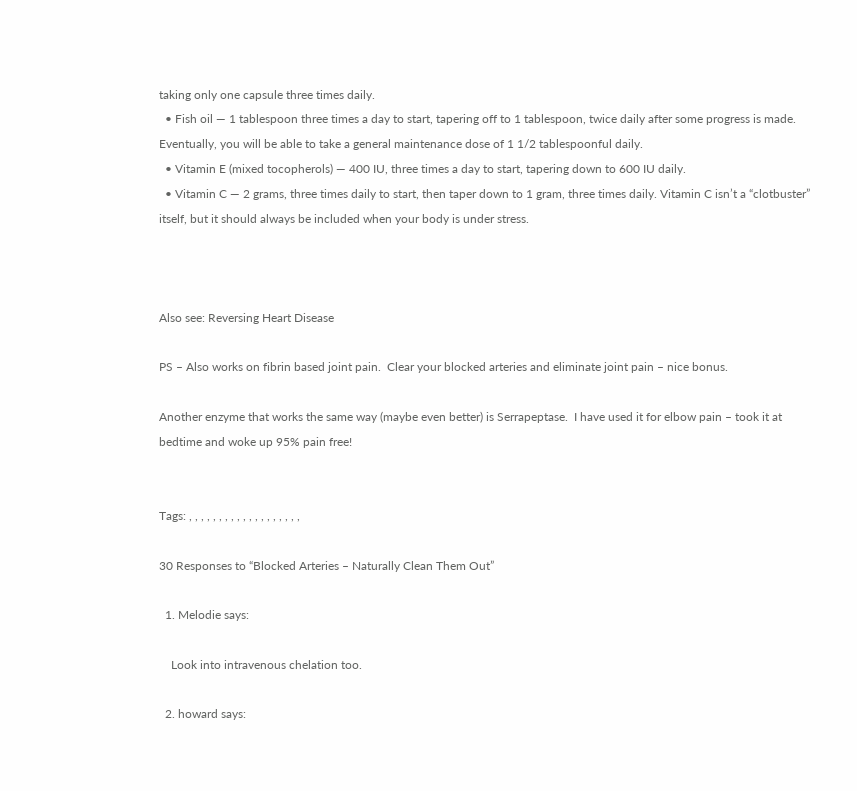taking only one capsule three times daily.
  • Fish oil — 1 tablespoon three times a day to start, tapering off to 1 tablespoon, twice daily after some progress is made. Eventually, you will be able to take a general maintenance dose of 1 1/2 tablespoonful daily.
  • Vitamin E (mixed tocopherols) — 400 IU, three times a day to start, tapering down to 600 IU daily.
  • Vitamin C — 2 grams, three times daily to start, then taper down to 1 gram, three times daily. Vitamin C isn’t a “clotbuster” itself, but it should always be included when your body is under stress.



Also see: Reversing Heart Disease

PS – Also works on fibrin based joint pain.  Clear your blocked arteries and eliminate joint pain – nice bonus.

Another enzyme that works the same way (maybe even better) is Serrapeptase.  I have used it for elbow pain – took it at bedtime and woke up 95% pain free!


Tags: , , , , , , , , , , , , , , , , , , ,

30 Responses to “Blocked Arteries – Naturally Clean Them Out”

  1. Melodie says:

    Look into intravenous chelation too.

  2. howard says: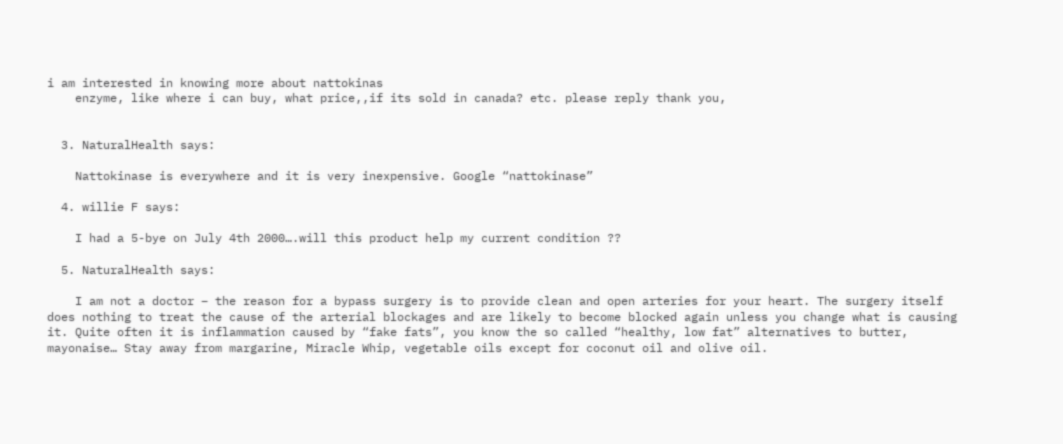i am interested in knowing more about nattokinas
    enzyme, like where i can buy, what price,,if its sold in canada? etc. please reply thank you,


  3. NaturalHealth says:

    Nattokinase is everywhere and it is very inexpensive. Google “nattokinase”

  4. willie F says:

    I had a 5-bye on July 4th 2000….will this product help my current condition ??

  5. NaturalHealth says:

    I am not a doctor – the reason for a bypass surgery is to provide clean and open arteries for your heart. The surgery itself does nothing to treat the cause of the arterial blockages and are likely to become blocked again unless you change what is causing it. Quite often it is inflammation caused by “fake fats”, you know the so called “healthy, low fat” alternatives to butter, mayonaise… Stay away from margarine, Miracle Whip, vegetable oils except for coconut oil and olive oil.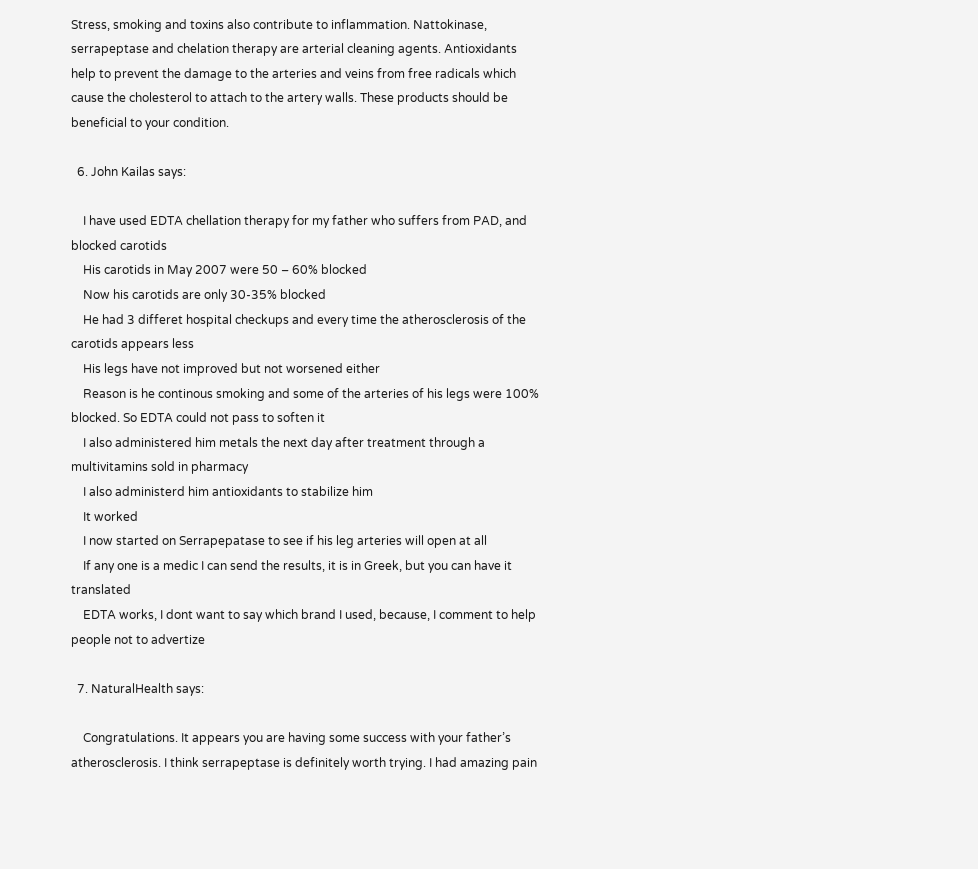Stress, smoking and toxins also contribute to inflammation. Nattokinase, serrapeptase and chelation therapy are arterial cleaning agents. Antioxidants help to prevent the damage to the arteries and veins from free radicals which cause the cholesterol to attach to the artery walls. These products should be beneficial to your condition.

  6. John Kailas says:

    I have used EDTA chellation therapy for my father who suffers from PAD, and blocked carotids
    His carotids in May 2007 were 50 – 60% blocked
    Now his carotids are only 30-35% blocked
    He had 3 differet hospital checkups and every time the atherosclerosis of the carotids appears less
    His legs have not improved but not worsened either
    Reason is he continous smoking and some of the arteries of his legs were 100% blocked. So EDTA could not pass to soften it
    I also administered him metals the next day after treatment through a multivitamins sold in pharmacy
    I also administerd him antioxidants to stabilize him
    It worked
    I now started on Serrapepatase to see if his leg arteries will open at all
    If any one is a medic I can send the results, it is in Greek, but you can have it translated
    EDTA works, I dont want to say which brand I used, because, I comment to help people not to advertize

  7. NaturalHealth says:

    Congratulations. It appears you are having some success with your father’s atherosclerosis. I think serrapeptase is definitely worth trying. I had amazing pain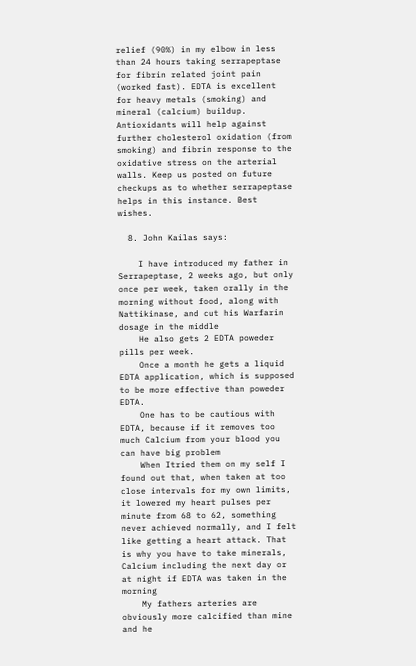relief (90%) in my elbow in less than 24 hours taking serrapeptase for fibrin related joint pain (worked fast). EDTA is excellent for heavy metals (smoking) and mineral (calcium) buildup. Antioxidants will help against further cholesterol oxidation (from smoking) and fibrin response to the oxidative stress on the arterial walls. Keep us posted on future checkups as to whether serrapeptase helps in this instance. Best wishes.

  8. John Kailas says:

    I have introduced my father in Serrapeptase, 2 weeks ago, but only once per week, taken orally in the morning without food, along with Nattikinase, and cut his Warfarin dosage in the middle
    He also gets 2 EDTA poweder pills per week.
    Once a month he gets a liquid EDTA application, which is supposed to be more effective than poweder EDTA.
    One has to be cautious with EDTA, because if it removes too much Calcium from your blood you can have big problem
    When Itried them on my self I found out that, when taken at too close intervals for my own limits, it lowered my heart pulses per minute from 68 to 62, something never achieved normally, and I felt like getting a heart attack. That is why you have to take minerals, Calcium including the next day or at night if EDTA was taken in the morning
    My fathers arteries are obviously more calcified than mine and he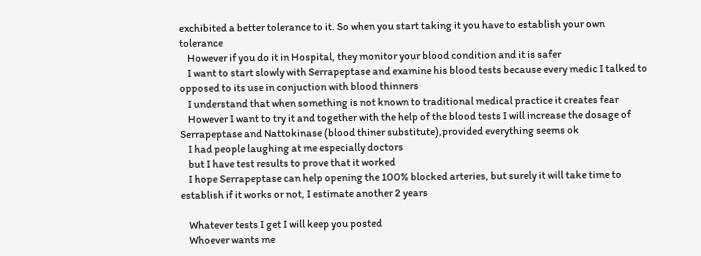exchibited a better tolerance to it. So when you start taking it you have to establish your own tolerance
    However if you do it in Hospital, they monitor your blood condition and it is safer
    I want to start slowly with Serrapeptase and examine his blood tests because every medic I talked to opposed to its use in conjuction with blood thinners
    I understand that when something is not known to traditional medical practice it creates fear
    However I want to try it and together with the help of the blood tests I will increase the dosage of Serrapeptase and Nattokinase (blood thiner substitute),provided everything seems ok
    I had people laughing at me especially doctors
    but I have test results to prove that it worked
    I hope Serrapeptase can help opening the 100% blocked arteries, but surely it will take time to establish if it works or not, I estimate another 2 years

    Whatever tests I get I will keep you posted
    Whoever wants me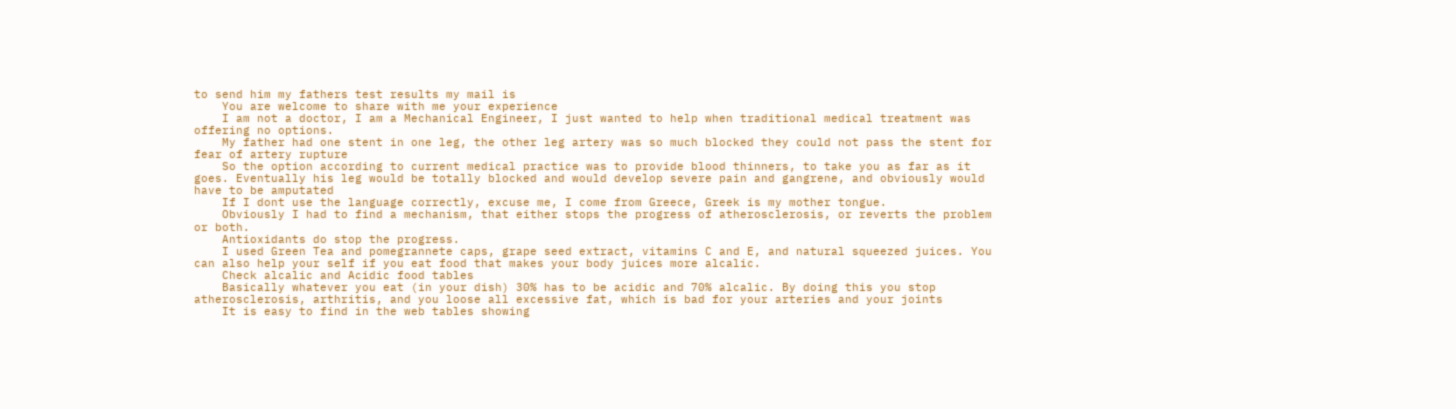to send him my fathers test results my mail is
    You are welcome to share with me your experience
    I am not a doctor, I am a Mechanical Engineer, I just wanted to help when traditional medical treatment was offering no options.
    My father had one stent in one leg, the other leg artery was so much blocked they could not pass the stent for fear of artery rupture
    So the option according to current medical practice was to provide blood thinners, to take you as far as it goes. Eventually his leg would be totally blocked and would develop severe pain and gangrene, and obviously would have to be amputated
    If I dont use the language correctly, excuse me, I come from Greece, Greek is my mother tongue.
    Obviously I had to find a mechanism, that either stops the progress of atherosclerosis, or reverts the problem or both.
    Antioxidants do stop the progress.
    I used Green Tea and pomegrannete caps, grape seed extract, vitamins C and E, and natural squeezed juices. You can also help your self if you eat food that makes your body juices more alcalic.
    Check alcalic and Acidic food tables
    Basically whatever you eat (in your dish) 30% has to be acidic and 70% alcalic. By doing this you stop atherosclerosis, arthritis, and you loose all excessive fat, which is bad for your arteries and your joints
    It is easy to find in the web tables showing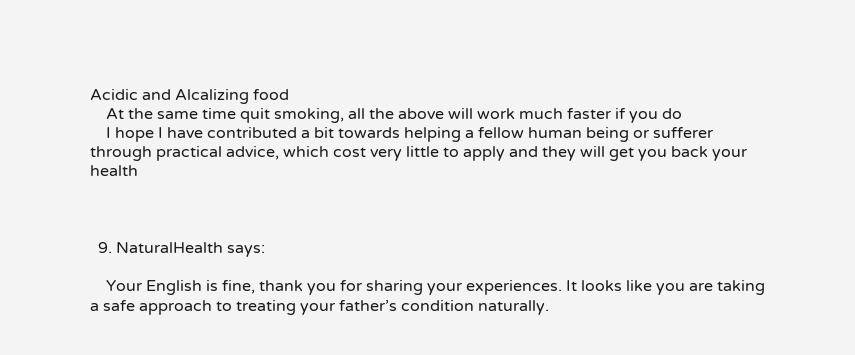Acidic and Alcalizing food
    At the same time quit smoking, all the above will work much faster if you do
    I hope I have contributed a bit towards helping a fellow human being or sufferer through practical advice, which cost very little to apply and they will get you back your health



  9. NaturalHealth says:

    Your English is fine, thank you for sharing your experiences. It looks like you are taking a safe approach to treating your father’s condition naturally.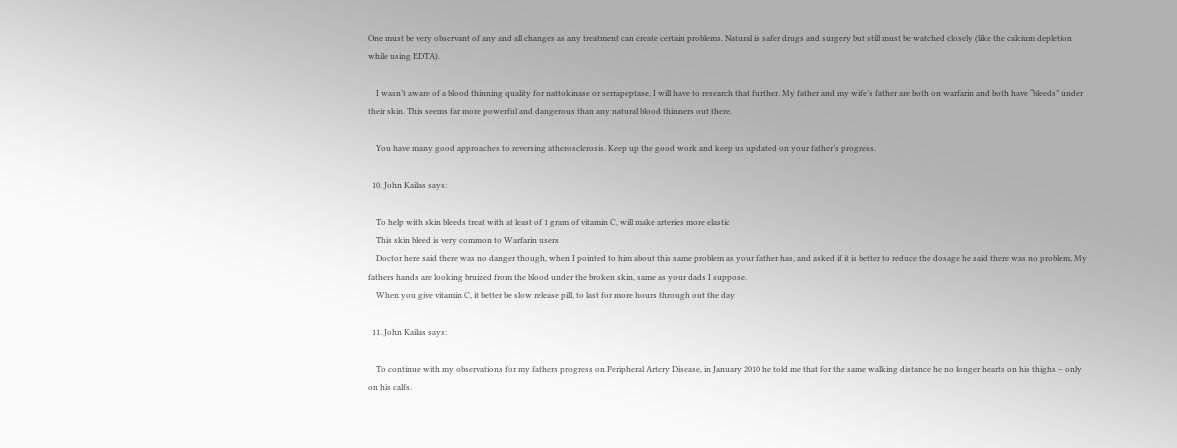One must be very observant of any and all changes as any treatment can create certain problems. Natural is safer drugs and surgery but still must be watched closely (like the calcium depletion while using EDTA).

    I wasn’t aware of a blood thinning quality for nattokinase or serrapeptase, I will have to research that further. My father and my wife’s father are both on warfarin and both have “bleeds” under their skin. This seems far more powerful and dangerous than any natural blood thinners out there.

    You have many good approaches to reversing atherosclerosis. Keep up the good work and keep us updated on your father’s progress.

  10. John Kailas says:

    To help with skin bleeds treat with at least of 1 gram of vitamin C, will make arteries more elastic
    This skin bleed is very common to Warfarin users
    Doctor here said there was no danger though, when I pointed to him about this same problem as your father has, and asked if it is better to reduce the dosage he said there was no problem, My fathers hands are looking bruized from the blood under the broken skin, same as your dads I suppose.
    When you give vitamin C, it better be slow release pill, to last for more hours through out the day

  11. John Kailas says:

    To continue with my observations for my fathers progress on Peripheral Artery Disease, in January 2010 he told me that for the same walking distance he no longer hearts on his thighs – only on his calfs.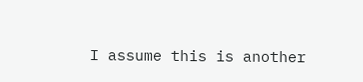I assume this is another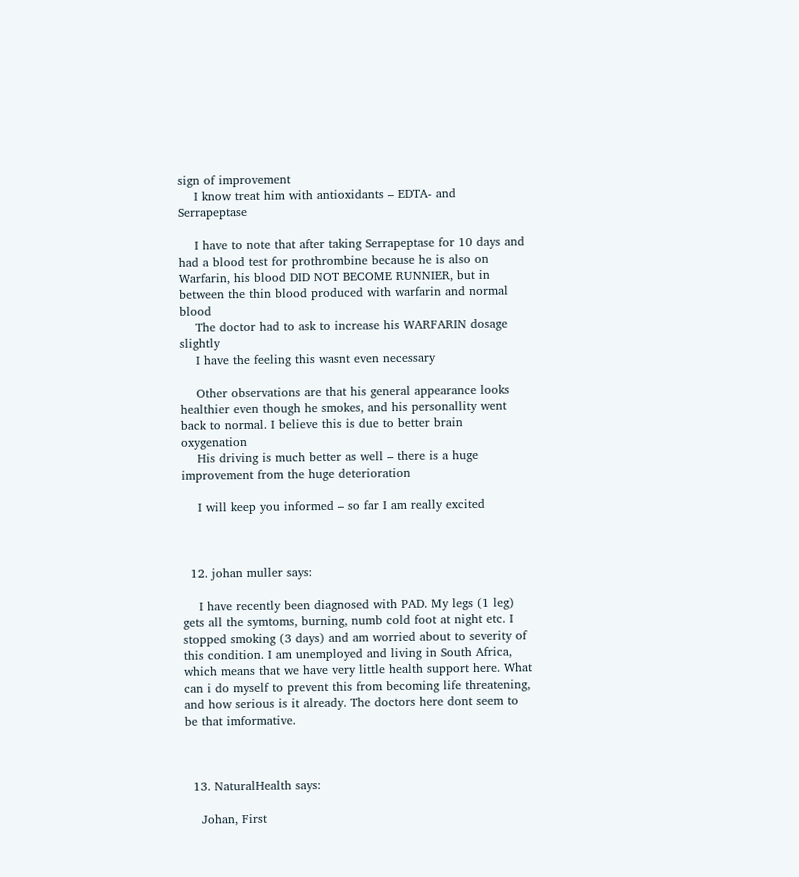sign of improvement
    I know treat him with antioxidants – EDTA- and Serrapeptase

    I have to note that after taking Serrapeptase for 10 days and had a blood test for prothrombine because he is also on Warfarin, his blood DID NOT BECOME RUNNIER, but in between the thin blood produced with warfarin and normal blood
    The doctor had to ask to increase his WARFARIN dosage slightly
    I have the feeling this wasnt even necessary

    Other observations are that his general appearance looks healthier even though he smokes, and his personallity went back to normal. I believe this is due to better brain oxygenation
    His driving is much better as well – there is a huge improvement from the huge deterioration

    I will keep you informed – so far I am really excited



  12. johan muller says:

    I have recently been diagnosed with PAD. My legs (1 leg) gets all the symtoms, burning, numb cold foot at night etc. I stopped smoking (3 days) and am worried about to severity of this condition. I am unemployed and living in South Africa, which means that we have very little health support here. What can i do myself to prevent this from becoming life threatening, and how serious is it already. The doctors here dont seem to be that imformative.



  13. NaturalHealth says:

    Johan, First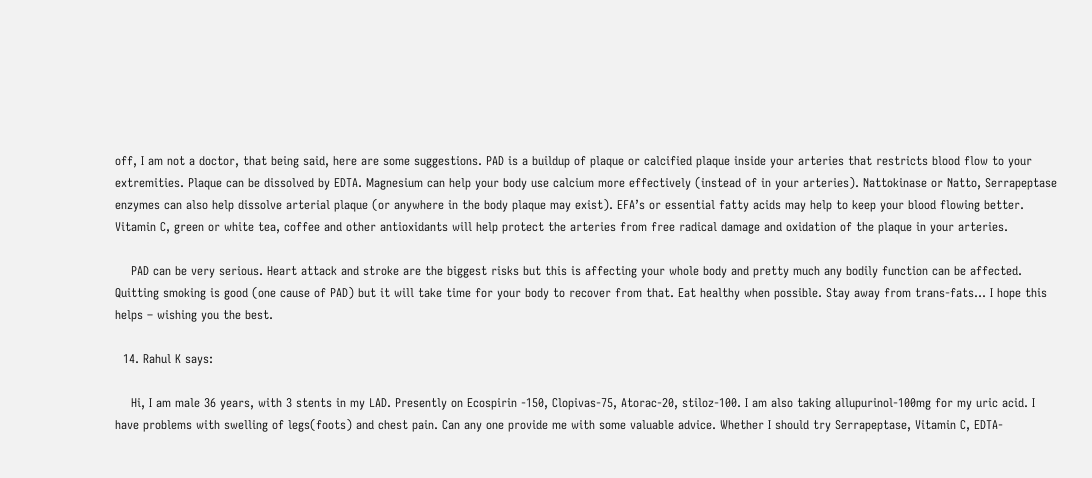off, I am not a doctor, that being said, here are some suggestions. PAD is a buildup of plaque or calcified plaque inside your arteries that restricts blood flow to your extremities. Plaque can be dissolved by EDTA. Magnesium can help your body use calcium more effectively (instead of in your arteries). Nattokinase or Natto, Serrapeptase enzymes can also help dissolve arterial plaque (or anywhere in the body plaque may exist). EFA’s or essential fatty acids may help to keep your blood flowing better. Vitamin C, green or white tea, coffee and other antioxidants will help protect the arteries from free radical damage and oxidation of the plaque in your arteries.

    PAD can be very serious. Heart attack and stroke are the biggest risks but this is affecting your whole body and pretty much any bodily function can be affected. Quitting smoking is good (one cause of PAD) but it will take time for your body to recover from that. Eat healthy when possible. Stay away from trans-fats… I hope this helps – wishing you the best.

  14. Rahul K says:

    Hi, I am male 36 years, with 3 stents in my LAD. Presently on Ecospirin -150, Clopivas-75, Atorac-20, stiloz-100. I am also taking allupurinol-100mg for my uric acid. I have problems with swelling of legs(foots) and chest pain. Can any one provide me with some valuable advice. Whether I should try Serrapeptase, Vitamin C, EDTA-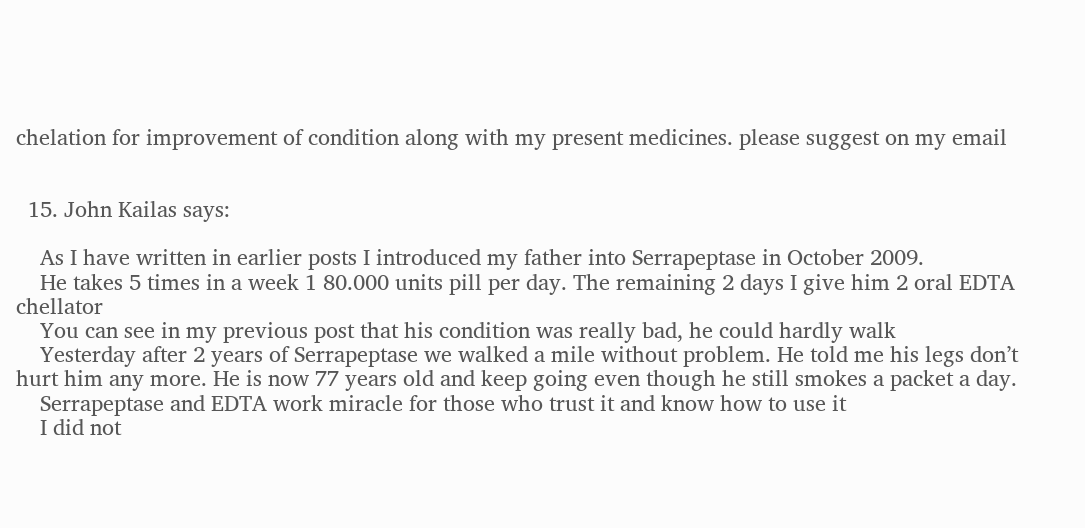chelation for improvement of condition along with my present medicines. please suggest on my email


  15. John Kailas says:

    As I have written in earlier posts I introduced my father into Serrapeptase in October 2009.
    He takes 5 times in a week 1 80.000 units pill per day. The remaining 2 days I give him 2 oral EDTA chellator
    You can see in my previous post that his condition was really bad, he could hardly walk
    Yesterday after 2 years of Serrapeptase we walked a mile without problem. He told me his legs don’t hurt him any more. He is now 77 years old and keep going even though he still smokes a packet a day.
    Serrapeptase and EDTA work miracle for those who trust it and know how to use it
    I did not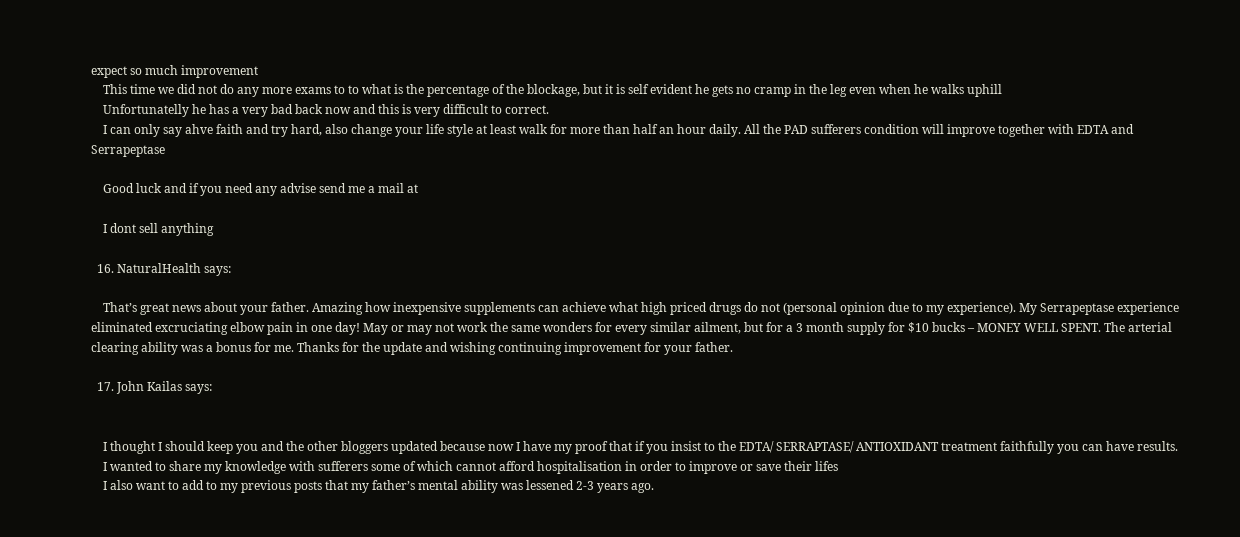expect so much improvement
    This time we did not do any more exams to to what is the percentage of the blockage, but it is self evident he gets no cramp in the leg even when he walks uphill
    Unfortunatelly he has a very bad back now and this is very difficult to correct.
    I can only say ahve faith and try hard, also change your life style at least walk for more than half an hour daily. All the PAD sufferers condition will improve together with EDTA and Serrapeptase

    Good luck and if you need any advise send me a mail at

    I dont sell anything

  16. NaturalHealth says:

    That’s great news about your father. Amazing how inexpensive supplements can achieve what high priced drugs do not (personal opinion due to my experience). My Serrapeptase experience eliminated excruciating elbow pain in one day! May or may not work the same wonders for every similar ailment, but for a 3 month supply for $10 bucks – MONEY WELL SPENT. The arterial clearing ability was a bonus for me. Thanks for the update and wishing continuing improvement for your father.

  17. John Kailas says:


    I thought I should keep you and the other bloggers updated because now I have my proof that if you insist to the EDTA/ SERRAPTASE/ ANTIOXIDANT treatment faithfully you can have results.
    I wanted to share my knowledge with sufferers some of which cannot afford hospitalisation in order to improve or save their lifes
    I also want to add to my previous posts that my father’s mental ability was lessened 2-3 years ago.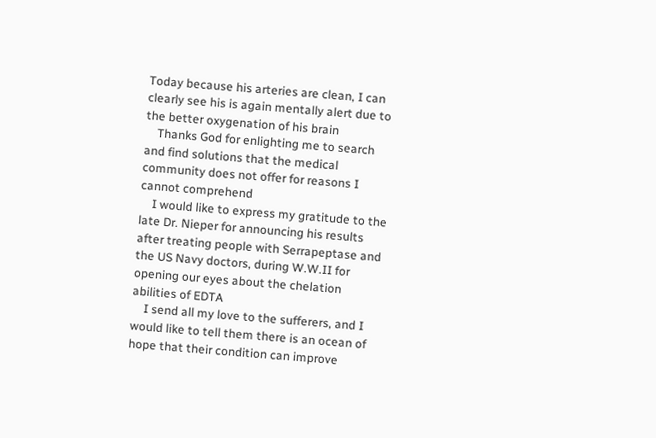Today because his arteries are clean, I can clearly see his is again mentally alert due to the better oxygenation of his brain
    Thanks God for enlighting me to search and find solutions that the medical community does not offer for reasons I cannot comprehend
    I would like to express my gratitude to the late Dr. Nieper for announcing his results after treating people with Serrapeptase and the US Navy doctors, during W.W.II for opening our eyes about the chelation abilities of EDTA
    I send all my love to the sufferers, and I would like to tell them there is an ocean of hope that their condition can improve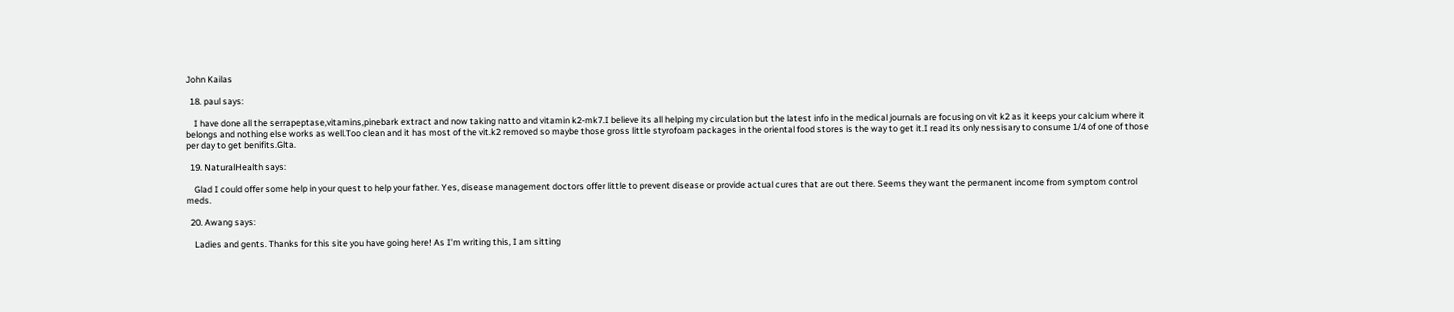John Kailas

  18. paul says:

    I have done all the serrapeptase,vitamins,pinebark extract and now taking natto and vitamin k2-mk7.I believe its all helping my circulation but the latest info in the medical journals are focusing on vit k2 as it keeps your calcium where it belongs and nothing else works as well.Too clean and it has most of the vit.k2 removed so maybe those gross little styrofoam packages in the oriental food stores is the way to get it.I read its only nessisary to consume 1/4 of one of those per day to get benifits.Glta.

  19. NaturalHealth says:

    Glad I could offer some help in your quest to help your father. Yes, disease management doctors offer little to prevent disease or provide actual cures that are out there. Seems they want the permanent income from symptom control meds.

  20. Awang says:

    Ladies and gents. Thanks for this site you have going here! As I’m writing this, I am sitting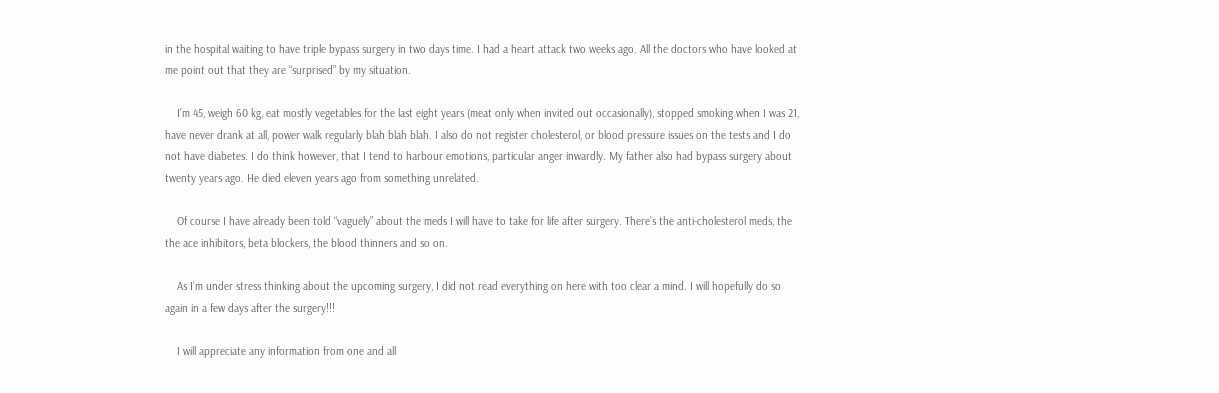in the hospital waiting to have triple bypass surgery in two days time. I had a heart attack two weeks ago. All the doctors who have looked at me point out that they are “surprised” by my situation.

    I’m 45, weigh 60 kg, eat mostly vegetables for the last eight years (meat only when invited out occasionally), stopped smoking when I was 21, have never drank at all, power walk regularly blah blah blah. I also do not register cholesterol, or blood pressure issues on the tests and I do not have diabetes. I do think however, that I tend to harbour emotions, particular anger inwardly. My father also had bypass surgery about twenty years ago. He died eleven years ago from something unrelated.

    Of course I have already been told “vaguely” about the meds I will have to take for life after surgery. There’s the anti-cholesterol meds, the the ace inhibitors, beta blockers, the blood thinners and so on.

    As I’m under stress thinking about the upcoming surgery, I did not read everything on here with too clear a mind. I will hopefully do so again in a few days after the surgery!!!

    I will appreciate any information from one and all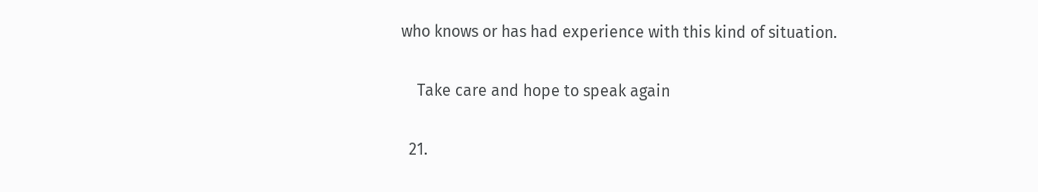who knows or has had experience with this kind of situation.

    Take care and hope to speak again

  21.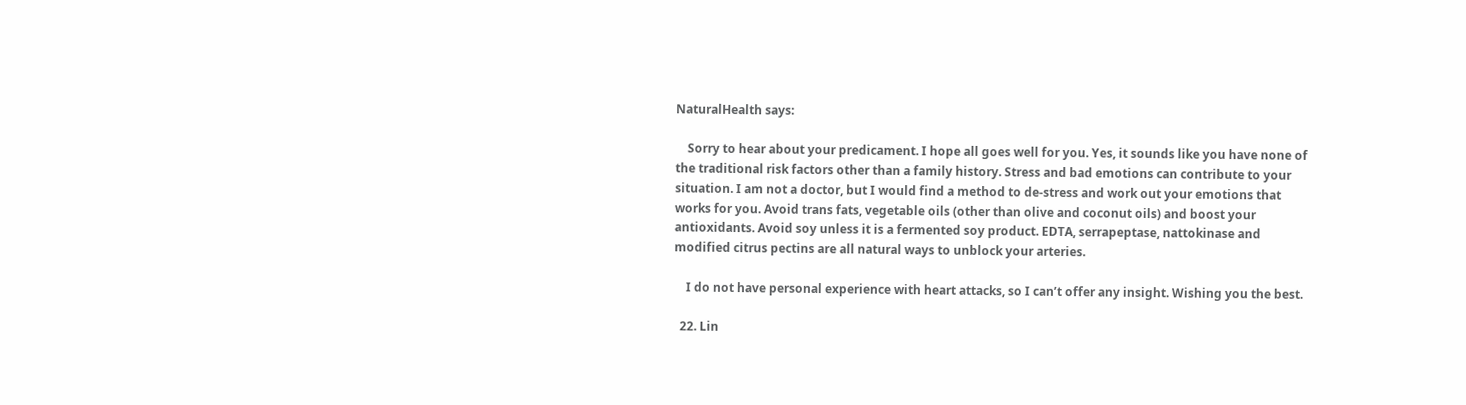NaturalHealth says:

    Sorry to hear about your predicament. I hope all goes well for you. Yes, it sounds like you have none of the traditional risk factors other than a family history. Stress and bad emotions can contribute to your situation. I am not a doctor, but I would find a method to de-stress and work out your emotions that works for you. Avoid trans fats, vegetable oils (other than olive and coconut oils) and boost your antioxidants. Avoid soy unless it is a fermented soy product. EDTA, serrapeptase, nattokinase and modified citrus pectins are all natural ways to unblock your arteries.

    I do not have personal experience with heart attacks, so I can’t offer any insight. Wishing you the best.

  22. Lin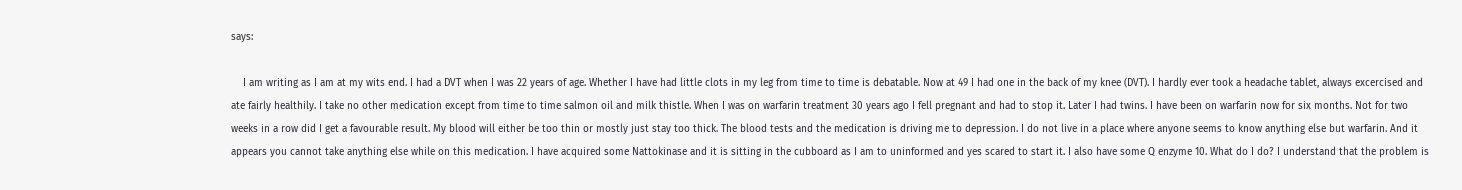says:

    I am writing as I am at my wits end. I had a DVT when I was 22 years of age. Whether I have had little clots in my leg from time to time is debatable. Now at 49 I had one in the back of my knee (DVT). I hardly ever took a headache tablet, always excercised and ate fairly healthily. I take no other medication except from time to time salmon oil and milk thistle. When I was on warfarin treatment 30 years ago I fell pregnant and had to stop it. Later I had twins. I have been on warfarin now for six months. Not for two weeks in a row did I get a favourable result. My blood will either be too thin or mostly just stay too thick. The blood tests and the medication is driving me to depression. I do not live in a place where anyone seems to know anything else but warfarin. And it appears you cannot take anything else while on this medication. I have acquired some Nattokinase and it is sitting in the cubboard as I am to uninformed and yes scared to start it. I also have some Q enzyme 10. What do I do? I understand that the problem is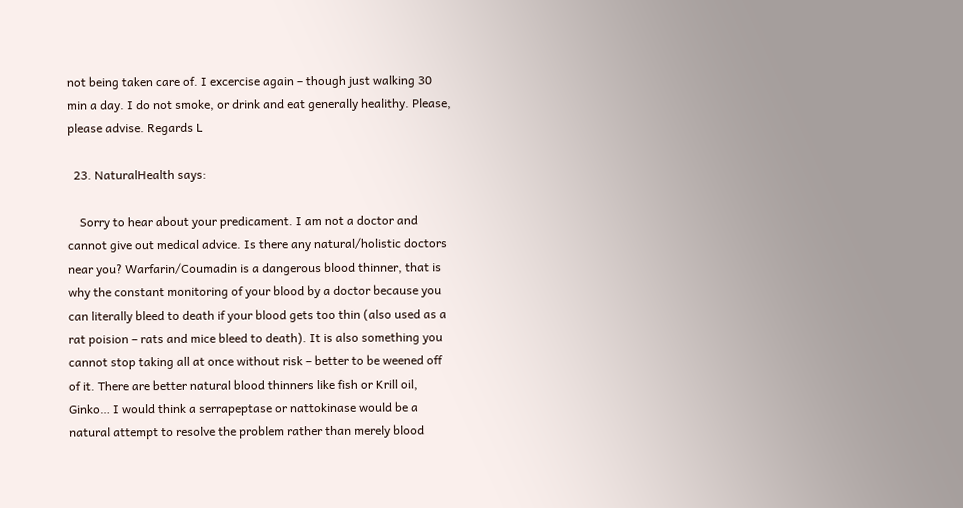not being taken care of. I excercise again – though just walking 30 min a day. I do not smoke, or drink and eat generally healithy. Please, please advise. Regards L

  23. NaturalHealth says:

    Sorry to hear about your predicament. I am not a doctor and cannot give out medical advice. Is there any natural/holistic doctors near you? Warfarin/Coumadin is a dangerous blood thinner, that is why the constant monitoring of your blood by a doctor because you can literally bleed to death if your blood gets too thin (also used as a rat poision – rats and mice bleed to death). It is also something you cannot stop taking all at once without risk – better to be weened off of it. There are better natural blood thinners like fish or Krill oil, Ginko… I would think a serrapeptase or nattokinase would be a natural attempt to resolve the problem rather than merely blood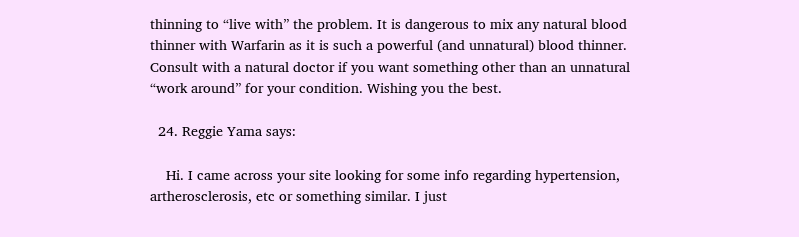thinning to “live with” the problem. It is dangerous to mix any natural blood thinner with Warfarin as it is such a powerful (and unnatural) blood thinner. Consult with a natural doctor if you want something other than an unnatural “work around” for your condition. Wishing you the best.

  24. Reggie Yama says:

    Hi. I came across your site looking for some info regarding hypertension, artherosclerosis, etc or something similar. I just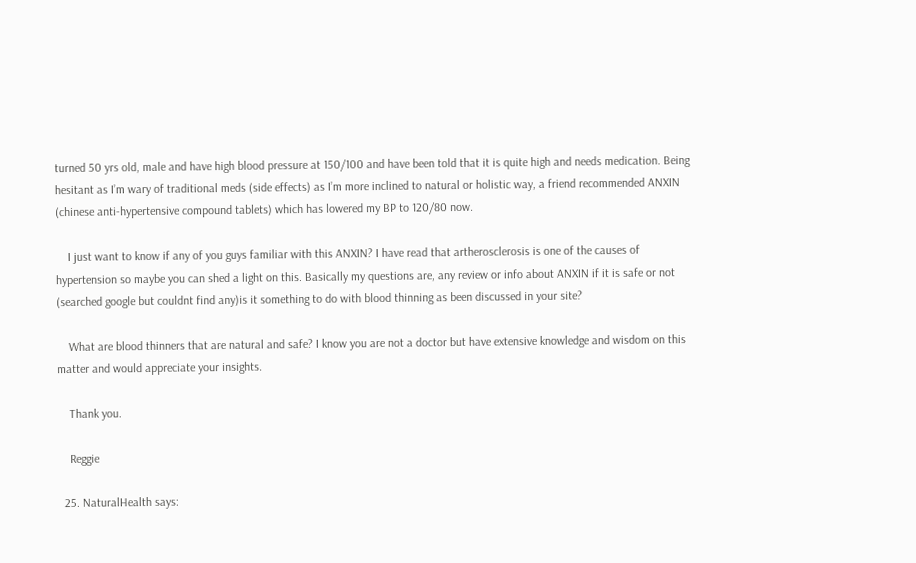turned 50 yrs old, male and have high blood pressure at 150/100 and have been told that it is quite high and needs medication. Being hesitant as I’m wary of traditional meds (side effects) as I’m more inclined to natural or holistic way, a friend recommended ANXIN (chinese anti-hypertensive compound tablets) which has lowered my BP to 120/80 now.

    I just want to know if any of you guys familiar with this ANXIN? I have read that artherosclerosis is one of the causes of hypertension so maybe you can shed a light on this. Basically my questions are, any review or info about ANXIN if it is safe or not (searched google but couldnt find any)is it something to do with blood thinning as been discussed in your site?

    What are blood thinners that are natural and safe? I know you are not a doctor but have extensive knowledge and wisdom on this matter and would appreciate your insights.

    Thank you.

    Reggie

  25. NaturalHealth says: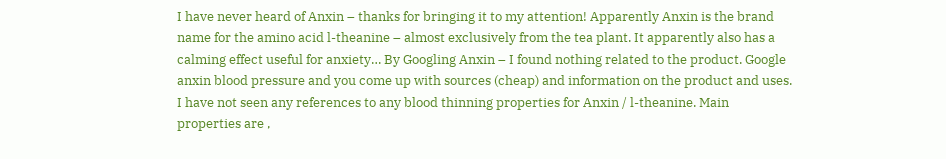I have never heard of Anxin – thanks for bringing it to my attention! Apparently Anxin is the brand name for the amino acid l-theanine – almost exclusively from the tea plant. It apparently also has a calming effect useful for anxiety… By Googling Anxin – I found nothing related to the product. Google anxin blood pressure and you come up with sources (cheap) and information on the product and uses. I have not seen any references to any blood thinning properties for Anxin / l-theanine. Main properties are ,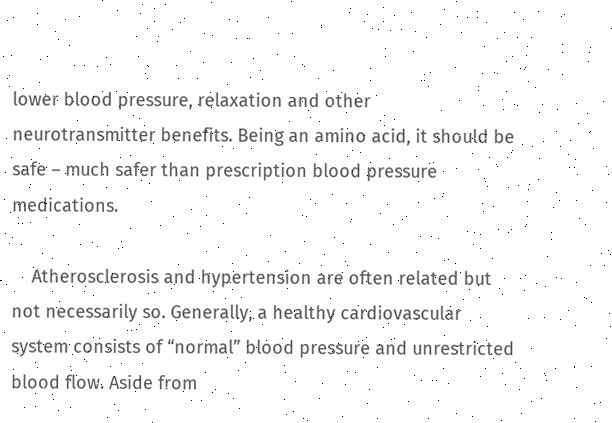lower blood pressure, relaxation and other neurotransmitter benefits. Being an amino acid, it should be safe – much safer than prescription blood pressure medications.

    Atherosclerosis and hypertension are often related but not necessarily so. Generally, a healthy cardiovascular system consists of “normal” blood pressure and unrestricted blood flow. Aside from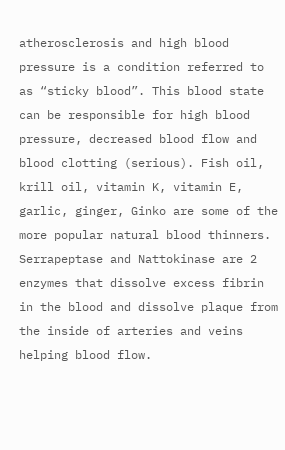atherosclerosis and high blood pressure is a condition referred to as “sticky blood”. This blood state can be responsible for high blood pressure, decreased blood flow and blood clotting (serious). Fish oil, krill oil, vitamin K, vitamin E, garlic, ginger, Ginko are some of the more popular natural blood thinners. Serrapeptase and Nattokinase are 2 enzymes that dissolve excess fibrin in the blood and dissolve plaque from the inside of arteries and veins helping blood flow.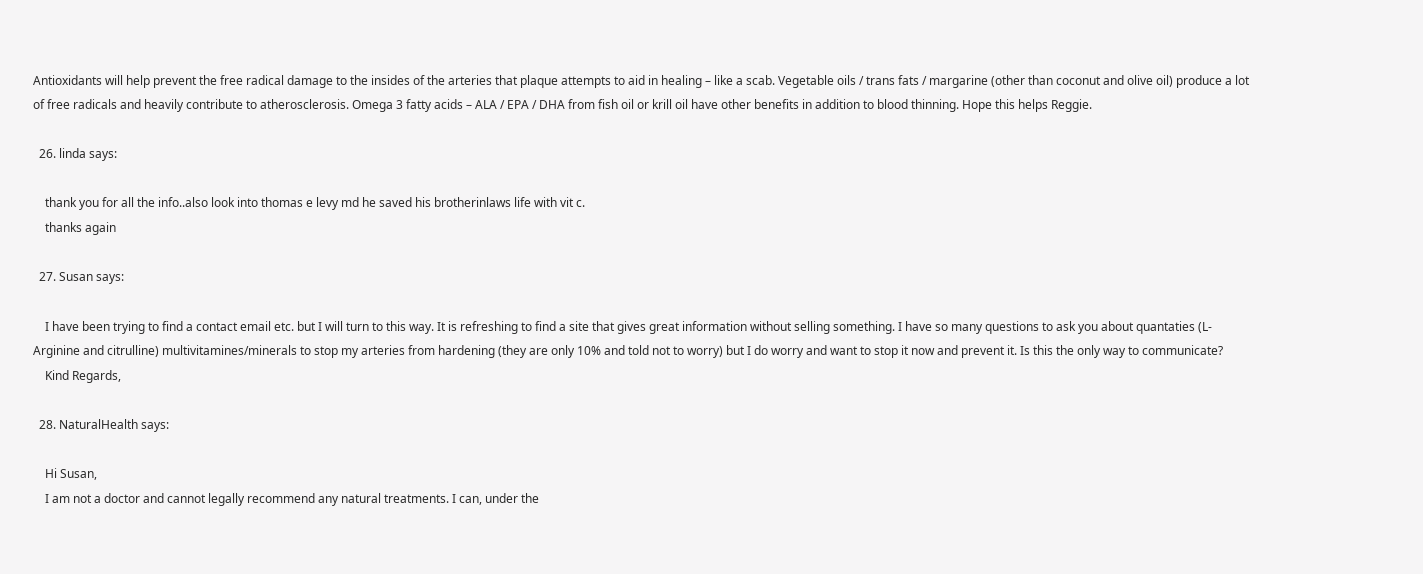Antioxidants will help prevent the free radical damage to the insides of the arteries that plaque attempts to aid in healing – like a scab. Vegetable oils / trans fats / margarine (other than coconut and olive oil) produce a lot of free radicals and heavily contribute to atherosclerosis. Omega 3 fatty acids – ALA / EPA / DHA from fish oil or krill oil have other benefits in addition to blood thinning. Hope this helps Reggie.

  26. linda says:

    thank you for all the info..also look into thomas e levy md he saved his brotherinlaws life with vit c.
    thanks again

  27. Susan says:

    I have been trying to find a contact email etc. but I will turn to this way. It is refreshing to find a site that gives great information without selling something. I have so many questions to ask you about quantaties (L-Arginine and citrulline) multivitamines/minerals to stop my arteries from hardening (they are only 10% and told not to worry) but I do worry and want to stop it now and prevent it. Is this the only way to communicate?
    Kind Regards,

  28. NaturalHealth says:

    Hi Susan,
    I am not a doctor and cannot legally recommend any natural treatments. I can, under the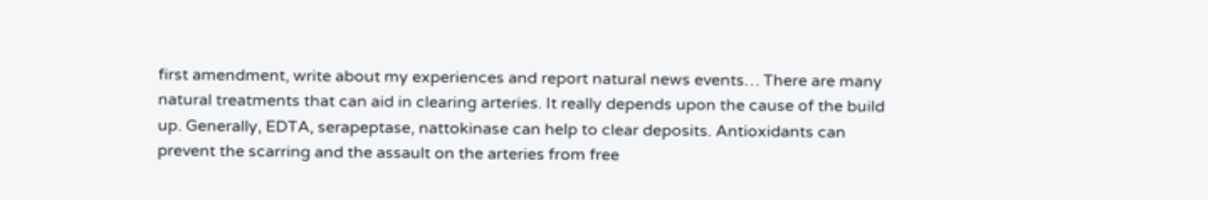first amendment, write about my experiences and report natural news events… There are many natural treatments that can aid in clearing arteries. It really depends upon the cause of the build up. Generally, EDTA, serapeptase, nattokinase can help to clear deposits. Antioxidants can prevent the scarring and the assault on the arteries from free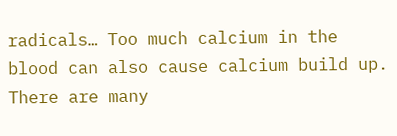radicals… Too much calcium in the blood can also cause calcium build up. There are many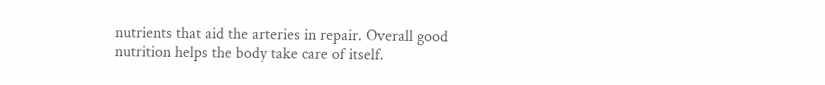nutrients that aid the arteries in repair. Overall good nutrition helps the body take care of itself.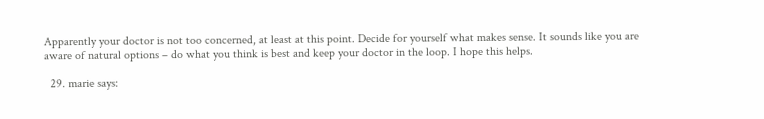Apparently your doctor is not too concerned, at least at this point. Decide for yourself what makes sense. It sounds like you are aware of natural options – do what you think is best and keep your doctor in the loop. I hope this helps.

  29. marie says: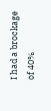I had a brockage of 40%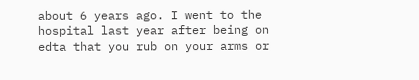about 6 years ago. I went to the hospital last year after being on edta that you rub on your arms or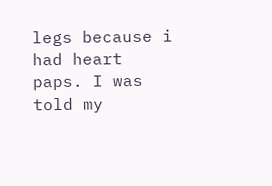legs because i had heart paps. I was told my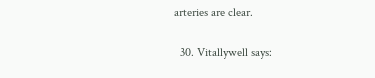arteries are clear.

  30. Vitallywell says: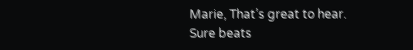Marie, That’s great to hear. Sure beats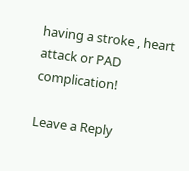having a stroke , heart attack or PAD complication!

Leave a Reply